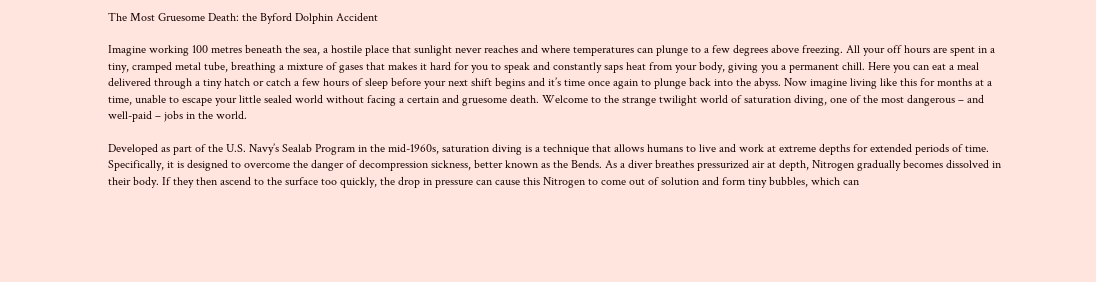The Most Gruesome Death: the Byford Dolphin Accident

Imagine working 100 metres beneath the sea, a hostile place that sunlight never reaches and where temperatures can plunge to a few degrees above freezing. All your off hours are spent in a tiny, cramped metal tube, breathing a mixture of gases that makes it hard for you to speak and constantly saps heat from your body, giving you a permanent chill. Here you can eat a meal delivered through a tiny hatch or catch a few hours of sleep before your next shift begins and it’s time once again to plunge back into the abyss. Now imagine living like this for months at a time, unable to escape your little sealed world without facing a certain and gruesome death. Welcome to the strange twilight world of saturation diving, one of the most dangerous – and well-paid – jobs in the world.

Developed as part of the U.S. Navy’s Sealab Program in the mid-1960s, saturation diving is a technique that allows humans to live and work at extreme depths for extended periods of time. Specifically, it is designed to overcome the danger of decompression sickness, better known as the Bends. As a diver breathes pressurized air at depth, Nitrogen gradually becomes dissolved in their body. If they then ascend to the surface too quickly, the drop in pressure can cause this Nitrogen to come out of solution and form tiny bubbles, which can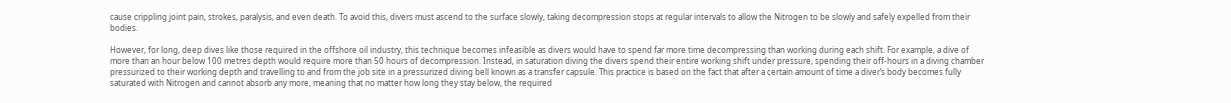cause crippling joint pain, strokes, paralysis, and even death. To avoid this, divers must ascend to the surface slowly, taking decompression stops at regular intervals to allow the Nitrogen to be slowly and safely expelled from their bodies.

However, for long, deep dives like those required in the offshore oil industry, this technique becomes infeasible as divers would have to spend far more time decompressing than working during each shift. For example, a dive of more than an hour below 100 metres depth would require more than 50 hours of decompression. Instead, in saturation diving the divers spend their entire working shift under pressure, spending their off-hours in a diving chamber pressurized to their working depth and travelling to and from the job site in a pressurized diving bell known as a transfer capsule. This practice is based on the fact that after a certain amount of time a diver’s body becomes fully saturated with Nitrogen and cannot absorb any more, meaning that no matter how long they stay below, the required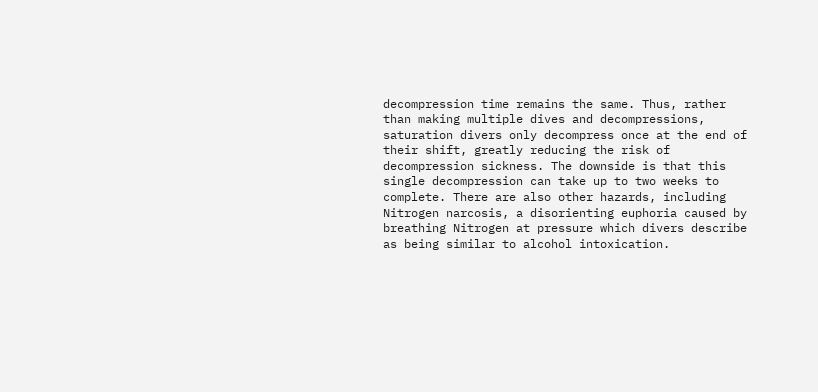decompression time remains the same. Thus, rather than making multiple dives and decompressions, saturation divers only decompress once at the end of their shift, greatly reducing the risk of decompression sickness. The downside is that this single decompression can take up to two weeks to complete. There are also other hazards, including Nitrogen narcosis, a disorienting euphoria caused by breathing Nitrogen at pressure which divers describe as being similar to alcohol intoxication.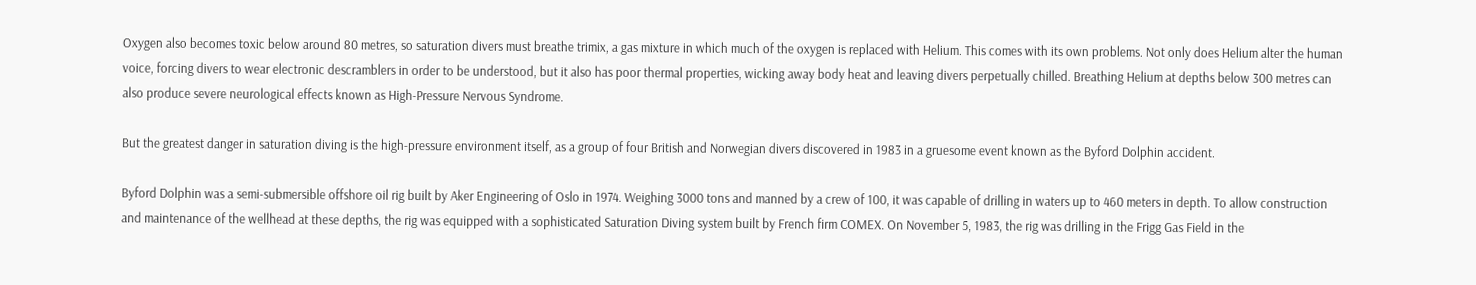Oxygen also becomes toxic below around 80 metres, so saturation divers must breathe trimix, a gas mixture in which much of the oxygen is replaced with Helium. This comes with its own problems. Not only does Helium alter the human voice, forcing divers to wear electronic descramblers in order to be understood, but it also has poor thermal properties, wicking away body heat and leaving divers perpetually chilled. Breathing Helium at depths below 300 metres can also produce severe neurological effects known as High-Pressure Nervous Syndrome.

But the greatest danger in saturation diving is the high-pressure environment itself, as a group of four British and Norwegian divers discovered in 1983 in a gruesome event known as the Byford Dolphin accident.

Byford Dolphin was a semi-submersible offshore oil rig built by Aker Engineering of Oslo in 1974. Weighing 3000 tons and manned by a crew of 100, it was capable of drilling in waters up to 460 meters in depth. To allow construction and maintenance of the wellhead at these depths, the rig was equipped with a sophisticated Saturation Diving system built by French firm COMEX. On November 5, 1983, the rig was drilling in the Frigg Gas Field in the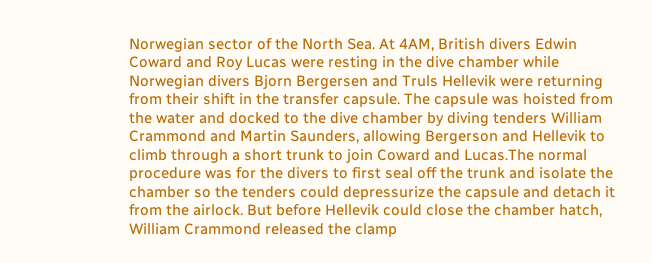Norwegian sector of the North Sea. At 4AM, British divers Edwin Coward and Roy Lucas were resting in the dive chamber while Norwegian divers Bjorn Bergersen and Truls Hellevik were returning from their shift in the transfer capsule. The capsule was hoisted from the water and docked to the dive chamber by diving tenders William Crammond and Martin Saunders, allowing Bergerson and Hellevik to climb through a short trunk to join Coward and Lucas.The normal procedure was for the divers to first seal off the trunk and isolate the chamber so the tenders could depressurize the capsule and detach it from the airlock. But before Hellevik could close the chamber hatch, William Crammond released the clamp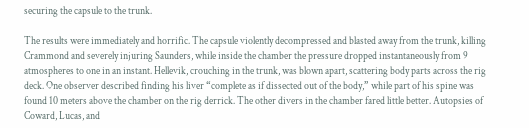securing the capsule to the trunk.

The results were immediately and horrific. The capsule violently decompressed and blasted away from the trunk, killing Crammond and severely injuring Saunders, while inside the chamber the pressure dropped instantaneously from 9 atmospheres to one in an instant. Hellevik, crouching in the trunk, was blown apart, scattering body parts across the rig deck. One observer described finding his liver “complete as if dissected out of the body,” while part of his spine was found 10 meters above the chamber on the rig derrick. The other divers in the chamber fared little better. Autopsies of Coward, Lucas, and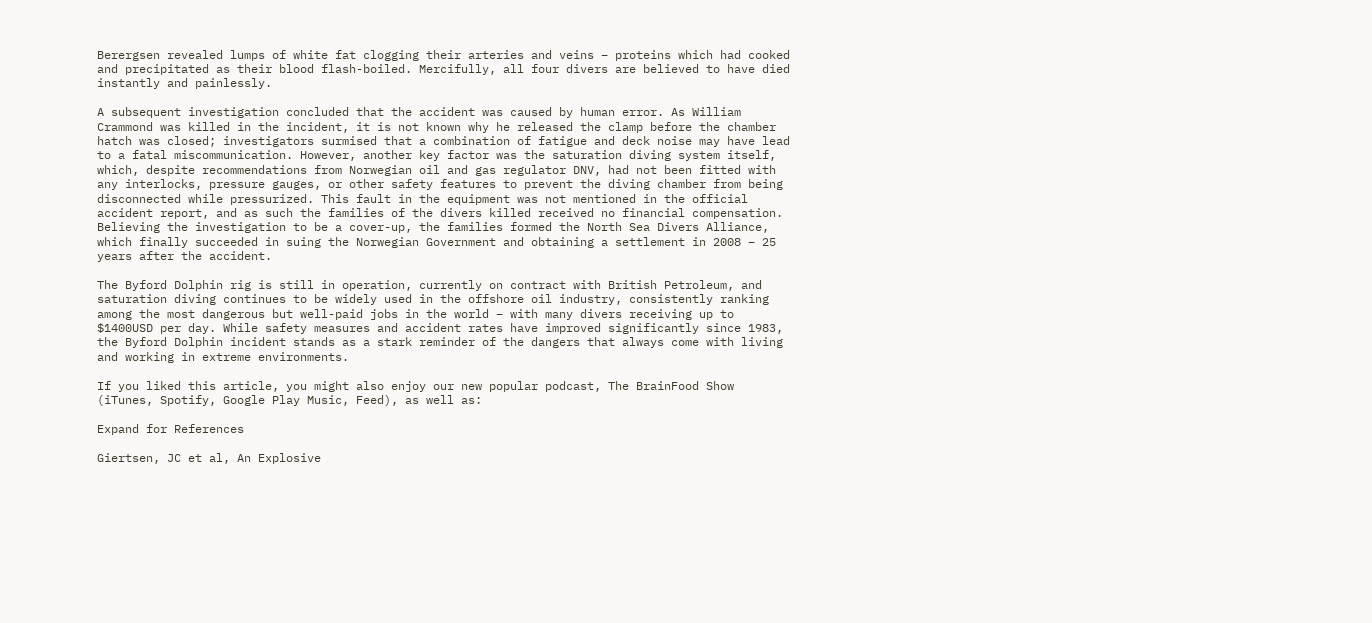Berergsen revealed lumps of white fat clogging their arteries and veins – proteins which had cooked and precipitated as their blood flash-boiled. Mercifully, all four divers are believed to have died instantly and painlessly.

A subsequent investigation concluded that the accident was caused by human error. As William Crammond was killed in the incident, it is not known why he released the clamp before the chamber hatch was closed; investigators surmised that a combination of fatigue and deck noise may have lead to a fatal miscommunication. However, another key factor was the saturation diving system itself, which, despite recommendations from Norwegian oil and gas regulator DNV, had not been fitted with any interlocks, pressure gauges, or other safety features to prevent the diving chamber from being disconnected while pressurized. This fault in the equipment was not mentioned in the official accident report, and as such the families of the divers killed received no financial compensation. Believing the investigation to be a cover-up, the families formed the North Sea Divers Alliance, which finally succeeded in suing the Norwegian Government and obtaining a settlement in 2008 – 25 years after the accident.

The Byford Dolphin rig is still in operation, currently on contract with British Petroleum, and saturation diving continues to be widely used in the offshore oil industry, consistently ranking among the most dangerous but well-paid jobs in the world – with many divers receiving up to $1400USD per day. While safety measures and accident rates have improved significantly since 1983, the Byford Dolphin incident stands as a stark reminder of the dangers that always come with living and working in extreme environments.

If you liked this article, you might also enjoy our new popular podcast, The BrainFood Show (iTunes, Spotify, Google Play Music, Feed), as well as:

Expand for References

Giertsen, JC et al, An Explosive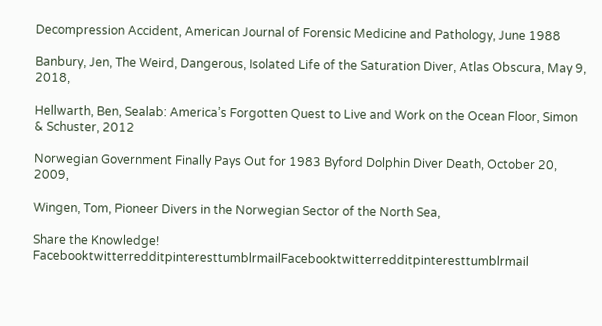Decompression Accident, American Journal of Forensic Medicine and Pathology, June 1988

Banbury, Jen, The Weird, Dangerous, Isolated Life of the Saturation Diver, Atlas Obscura, May 9, 2018,

Hellwarth, Ben, Sealab: America’s Forgotten Quest to Live and Work on the Ocean Floor, Simon & Schuster, 2012

Norwegian Government Finally Pays Out for 1983 Byford Dolphin Diver Death, October 20, 2009,

Wingen, Tom, Pioneer Divers in the Norwegian Sector of the North Sea,

Share the Knowledge! FacebooktwitterredditpinteresttumblrmailFacebooktwitterredditpinteresttumblrmail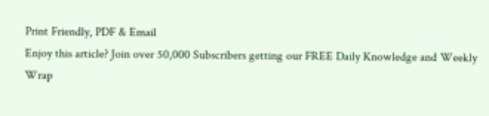Print Friendly, PDF & Email
Enjoy this article? Join over 50,000 Subscribers getting our FREE Daily Knowledge and Weekly Wrap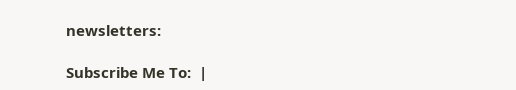newsletters:

Subscribe Me To:  |